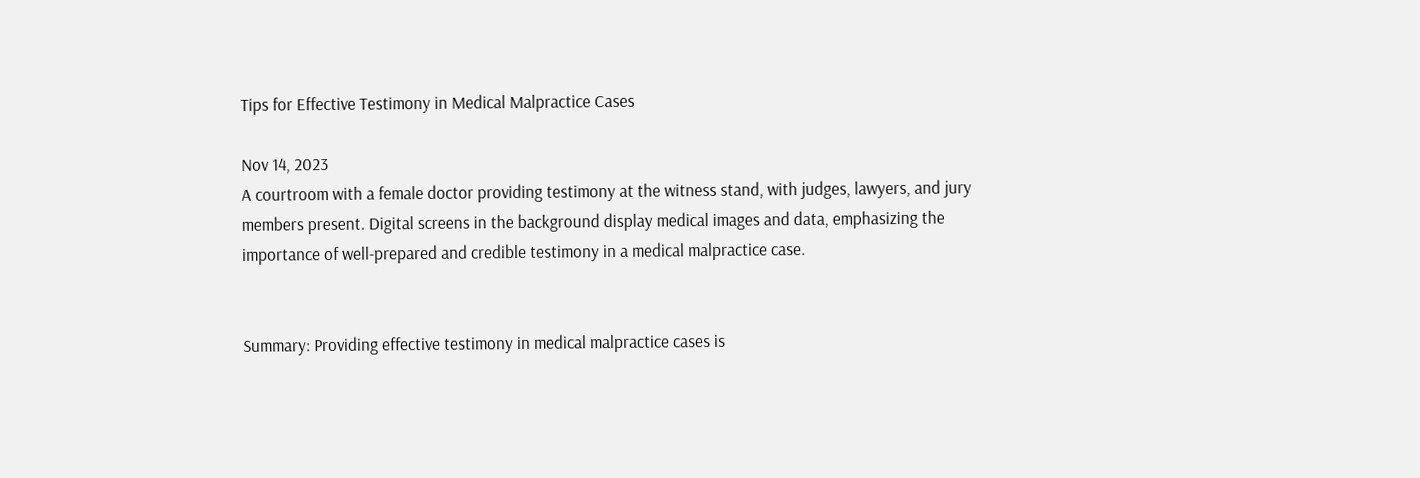Tips for Effective Testimony in Medical Malpractice Cases

Nov 14, 2023
A courtroom with a female doctor providing testimony at the witness stand, with judges, lawyers, and jury members present. Digital screens in the background display medical images and data, emphasizing the importance of well-prepared and credible testimony in a medical malpractice case.


Summary: Providing effective testimony in medical malpractice cases is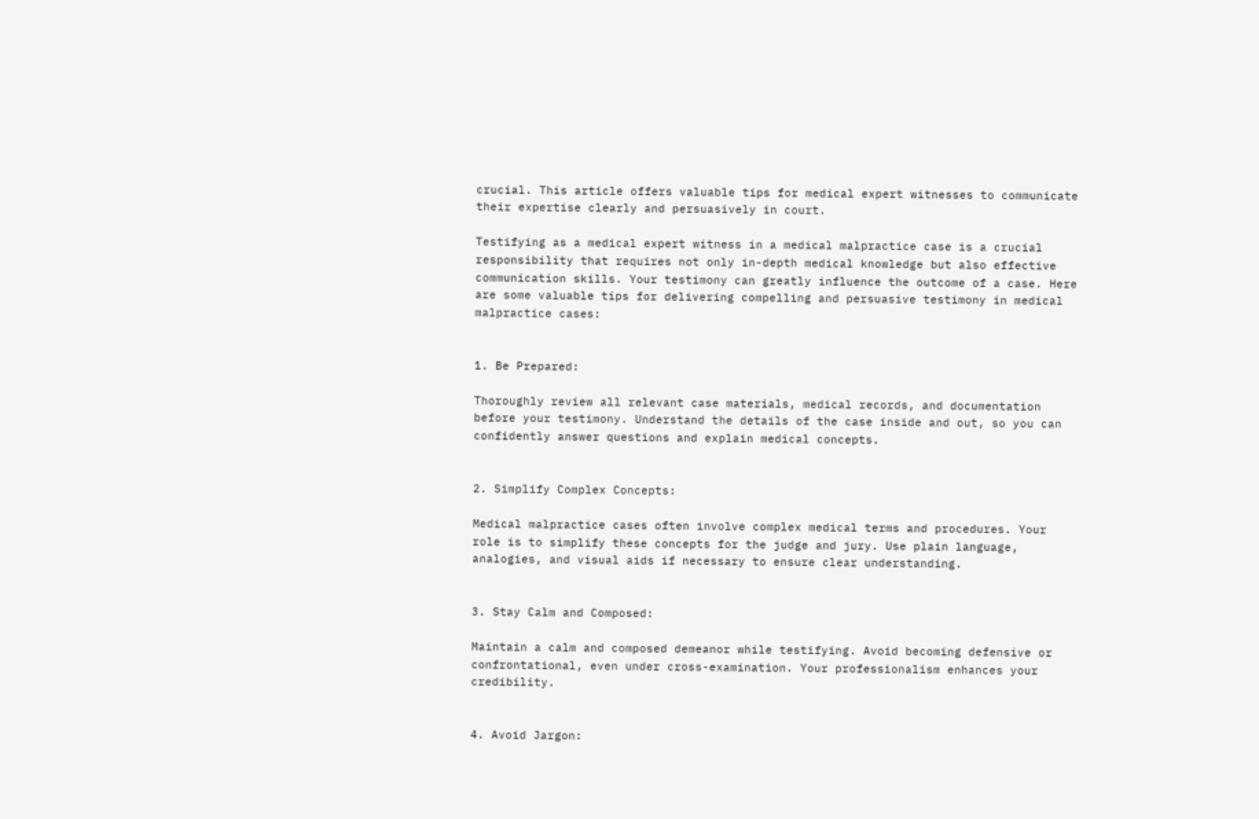crucial. This article offers valuable tips for medical expert witnesses to communicate their expertise clearly and persuasively in court.

Testifying as a medical expert witness in a medical malpractice case is a crucial responsibility that requires not only in-depth medical knowledge but also effective communication skills. Your testimony can greatly influence the outcome of a case. Here are some valuable tips for delivering compelling and persuasive testimony in medical malpractice cases:


1. Be Prepared:

Thoroughly review all relevant case materials, medical records, and documentation before your testimony. Understand the details of the case inside and out, so you can confidently answer questions and explain medical concepts.


2. Simplify Complex Concepts:

Medical malpractice cases often involve complex medical terms and procedures. Your role is to simplify these concepts for the judge and jury. Use plain language, analogies, and visual aids if necessary to ensure clear understanding.


3. Stay Calm and Composed:

Maintain a calm and composed demeanor while testifying. Avoid becoming defensive or confrontational, even under cross-examination. Your professionalism enhances your credibility.


4. Avoid Jargon: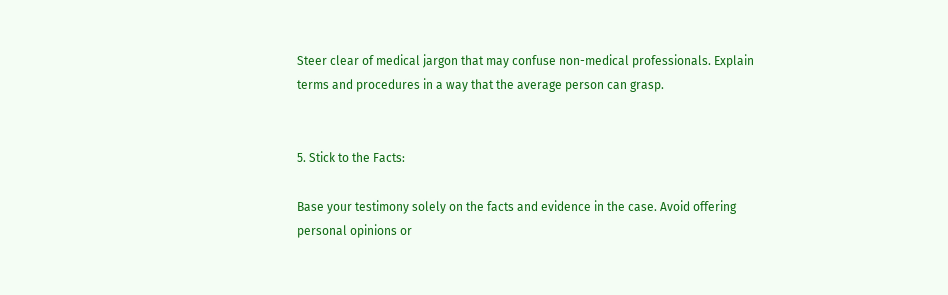Steer clear of medical jargon that may confuse non-medical professionals. Explain terms and procedures in a way that the average person can grasp.


5. Stick to the Facts:

Base your testimony solely on the facts and evidence in the case. Avoid offering personal opinions or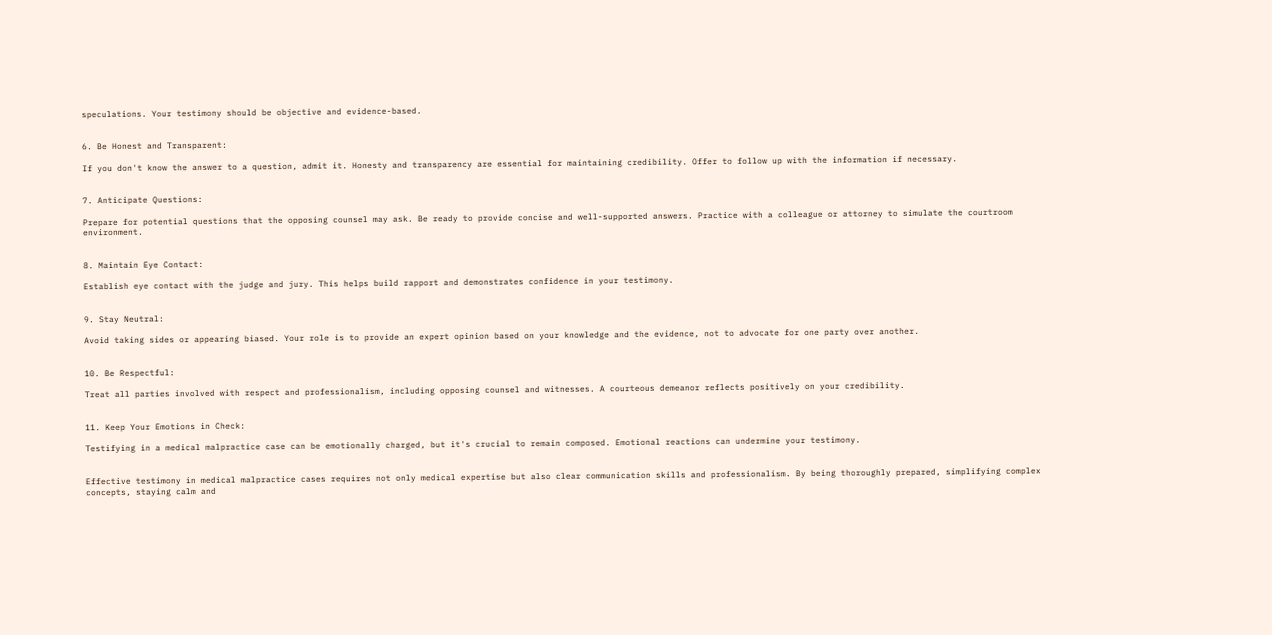speculations. Your testimony should be objective and evidence-based.


6. Be Honest and Transparent:

If you don't know the answer to a question, admit it. Honesty and transparency are essential for maintaining credibility. Offer to follow up with the information if necessary.


7. Anticipate Questions:

Prepare for potential questions that the opposing counsel may ask. Be ready to provide concise and well-supported answers. Practice with a colleague or attorney to simulate the courtroom environment.


8. Maintain Eye Contact:

Establish eye contact with the judge and jury. This helps build rapport and demonstrates confidence in your testimony.


9. Stay Neutral:

Avoid taking sides or appearing biased. Your role is to provide an expert opinion based on your knowledge and the evidence, not to advocate for one party over another.


10. Be Respectful:

Treat all parties involved with respect and professionalism, including opposing counsel and witnesses. A courteous demeanor reflects positively on your credibility.


11. Keep Your Emotions in Check:

Testifying in a medical malpractice case can be emotionally charged, but it's crucial to remain composed. Emotional reactions can undermine your testimony.


Effective testimony in medical malpractice cases requires not only medical expertise but also clear communication skills and professionalism. By being thoroughly prepared, simplifying complex concepts, staying calm and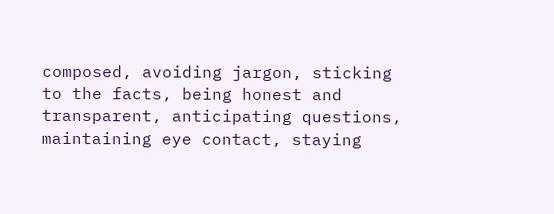composed, avoiding jargon, sticking to the facts, being honest and transparent, anticipating questions, maintaining eye contact, staying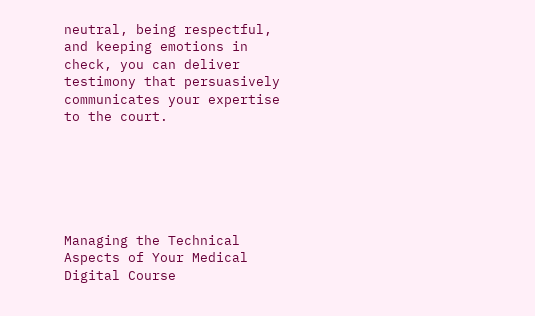neutral, being respectful, and keeping emotions in check, you can deliver testimony that persuasively communicates your expertise to the court.






Managing the Technical Aspects of Your Medical Digital Course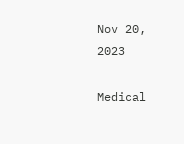Nov 20, 2023

Medical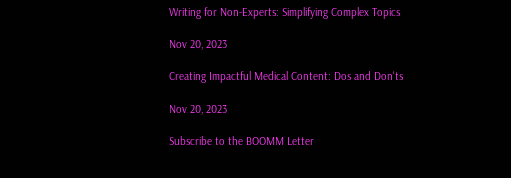Writing for Non-Experts: Simplifying Complex Topics

Nov 20, 2023

Creating Impactful Medical Content: Dos and Don'ts

Nov 20, 2023

Subscribe to the BOOMM Letter